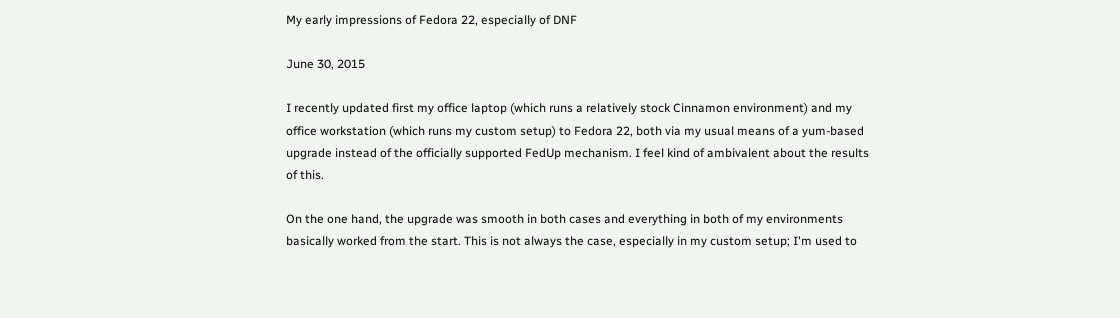My early impressions of Fedora 22, especially of DNF

June 30, 2015

I recently updated first my office laptop (which runs a relatively stock Cinnamon environment) and my office workstation (which runs my custom setup) to Fedora 22, both via my usual means of a yum-based upgrade instead of the officially supported FedUp mechanism. I feel kind of ambivalent about the results of this.

On the one hand, the upgrade was smooth in both cases and everything in both of my environments basically worked from the start. This is not always the case, especially in my custom setup; I'm used to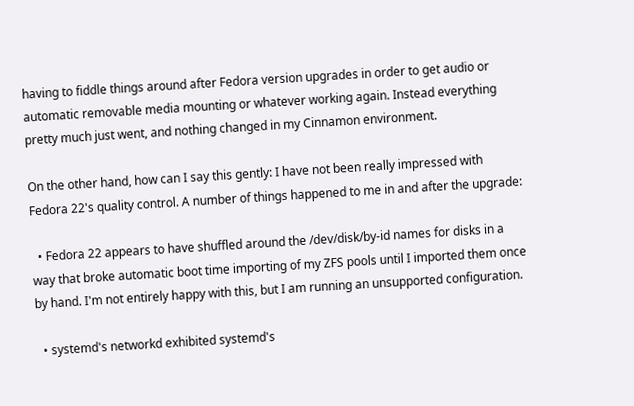having to fiddle things around after Fedora version upgrades in order to get audio or automatic removable media mounting or whatever working again. Instead everything pretty much just went, and nothing changed in my Cinnamon environment.

On the other hand, how can I say this gently: I have not been really impressed with Fedora 22's quality control. A number of things happened to me in and after the upgrade:

  • Fedora 22 appears to have shuffled around the /dev/disk/by-id names for disks in a way that broke automatic boot time importing of my ZFS pools until I imported them once by hand. I'm not entirely happy with this, but I am running an unsupported configuration.

  • systemd's networkd exhibited systemd's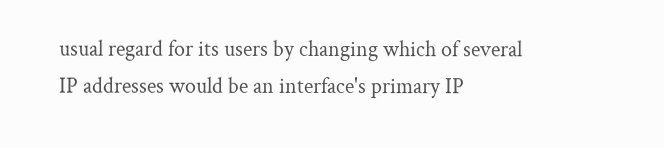usual regard for its users by changing which of several IP addresses would be an interface's primary IP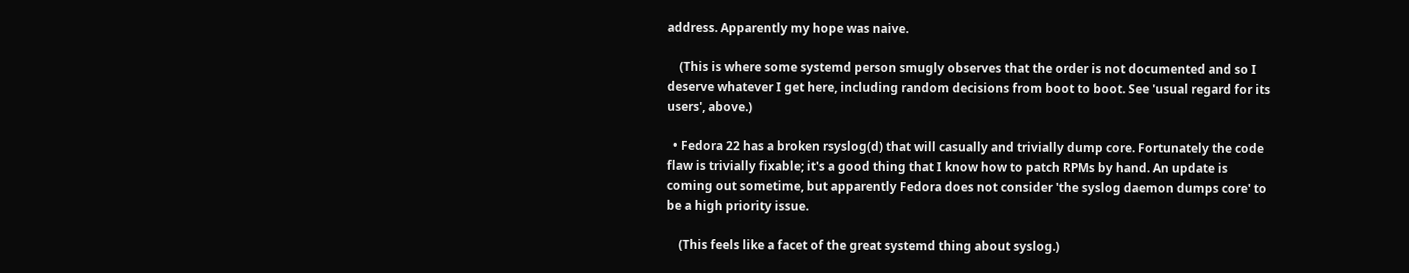address. Apparently my hope was naive.

    (This is where some systemd person smugly observes that the order is not documented and so I deserve whatever I get here, including random decisions from boot to boot. See 'usual regard for its users', above.)

  • Fedora 22 has a broken rsyslog(d) that will casually and trivially dump core. Fortunately the code flaw is trivially fixable; it's a good thing that I know how to patch RPMs by hand. An update is coming out sometime, but apparently Fedora does not consider 'the syslog daemon dumps core' to be a high priority issue.

    (This feels like a facet of the great systemd thing about syslog.)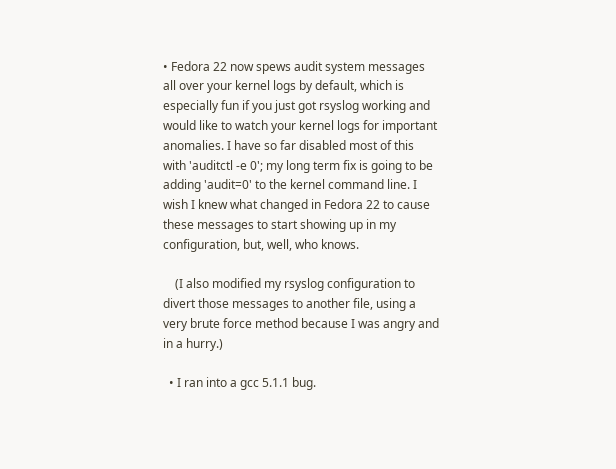• Fedora 22 now spews audit system messages all over your kernel logs by default, which is especially fun if you just got rsyslog working and would like to watch your kernel logs for important anomalies. I have so far disabled most of this with 'auditctl -e 0'; my long term fix is going to be adding 'audit=0' to the kernel command line. I wish I knew what changed in Fedora 22 to cause these messages to start showing up in my configuration, but, well, who knows.

    (I also modified my rsyslog configuration to divert those messages to another file, using a very brute force method because I was angry and in a hurry.)

  • I ran into a gcc 5.1.1 bug.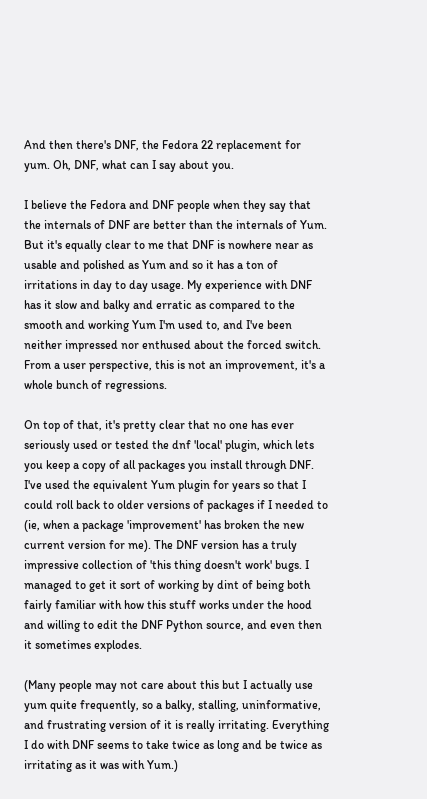And then there's DNF, the Fedora 22 replacement for yum. Oh, DNF, what can I say about you.

I believe the Fedora and DNF people when they say that the internals of DNF are better than the internals of Yum. But it's equally clear to me that DNF is nowhere near as usable and polished as Yum and so it has a ton of irritations in day to day usage. My experience with DNF has it slow and balky and erratic as compared to the smooth and working Yum I'm used to, and I've been neither impressed nor enthused about the forced switch. From a user perspective, this is not an improvement, it's a whole bunch of regressions.

On top of that, it's pretty clear that no one has ever seriously used or tested the dnf 'local' plugin, which lets you keep a copy of all packages you install through DNF. I've used the equivalent Yum plugin for years so that I could roll back to older versions of packages if I needed to (ie, when a package 'improvement' has broken the new current version for me). The DNF version has a truly impressive collection of 'this thing doesn't work' bugs. I managed to get it sort of working by dint of being both fairly familiar with how this stuff works under the hood and willing to edit the DNF Python source, and even then it sometimes explodes.

(Many people may not care about this but I actually use yum quite frequently, so a balky, stalling, uninformative, and frustrating version of it is really irritating. Everything I do with DNF seems to take twice as long and be twice as irritating as it was with Yum.)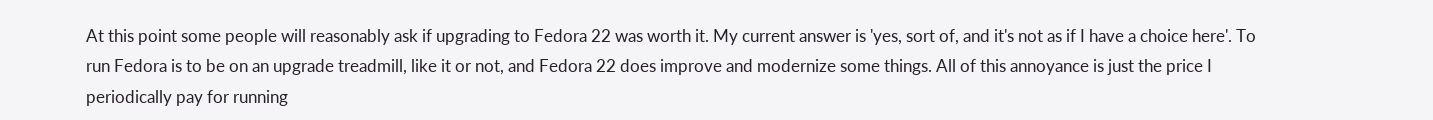At this point some people will reasonably ask if upgrading to Fedora 22 was worth it. My current answer is 'yes, sort of, and it's not as if I have a choice here'. To run Fedora is to be on an upgrade treadmill, like it or not, and Fedora 22 does improve and modernize some things. All of this annoyance is just the price I periodically pay for running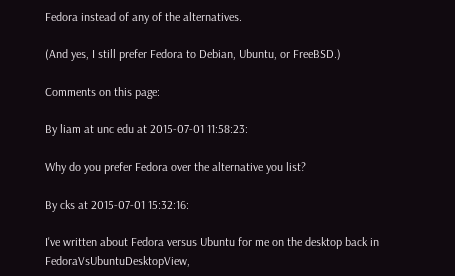Fedora instead of any of the alternatives.

(And yes, I still prefer Fedora to Debian, Ubuntu, or FreeBSD.)

Comments on this page:

By liam at unc edu at 2015-07-01 11:58:23:

Why do you prefer Fedora over the alternative you list?

By cks at 2015-07-01 15:32:16:

I've written about Fedora versus Ubuntu for me on the desktop back in FedoraVsUbuntuDesktopView,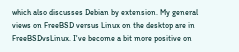which also discusses Debian by extension. My general views on FreeBSD versus Linux on the desktop are in FreeBSDvsLinux. I've become a bit more positive on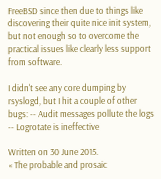FreeBSD since then due to things like discovering their quite nice init system, but not enough so to overcome the practical issues like clearly less support from software.

I didn't see any core dumping by rsyslogd, but I hit a couple of other bugs: -- Audit messages pollute the logs -- Logrotate is ineffective

Written on 30 June 2015.
« The probable and prosaic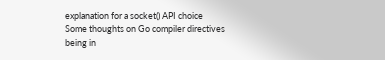explanation for a socket() API choice
Some thoughts on Go compiler directives being in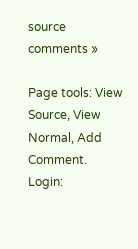source comments »

Page tools: View Source, View Normal, Add Comment.
Login: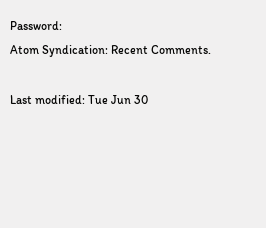Password:
Atom Syndication: Recent Comments.

Last modified: Tue Jun 30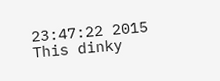23:47:22 2015
This dinky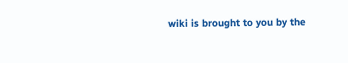wiki is brought to you by the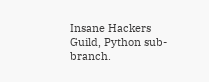Insane Hackers Guild, Python sub-branch.